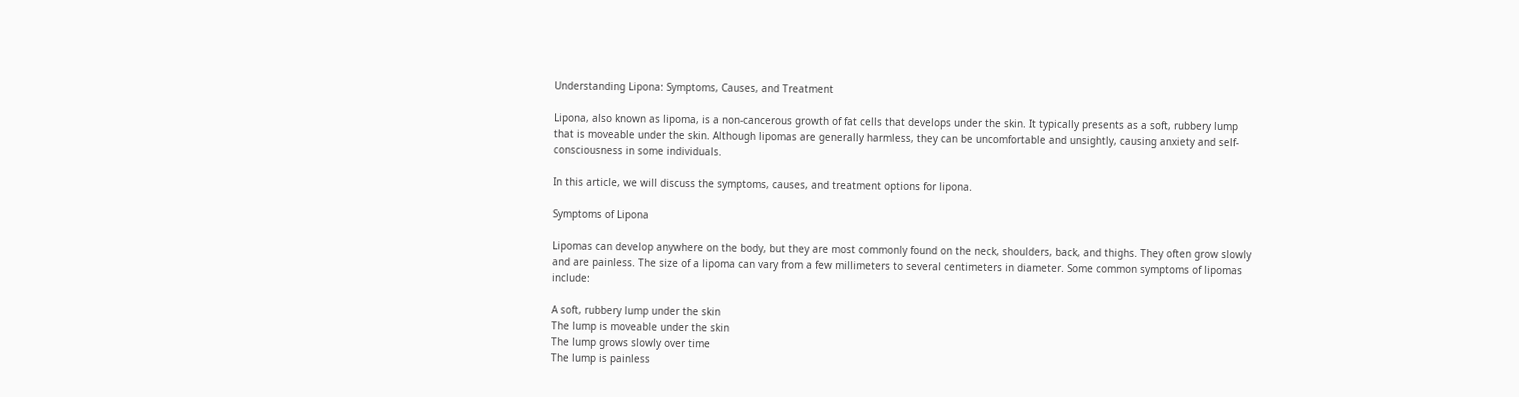Understanding Lipona: Symptoms, Causes, and Treatment

Lipona, also known as lipoma, is a non-cancerous growth of fat cells that develops under the skin. It typically presents as a soft, rubbery lump that is moveable under the skin. Although lipomas are generally harmless, they can be uncomfortable and unsightly, causing anxiety and self-consciousness in some individuals.

In this article, we will discuss the symptoms, causes, and treatment options for lipona.

Symptoms of Lipona

Lipomas can develop anywhere on the body, but they are most commonly found on the neck, shoulders, back, and thighs. They often grow slowly and are painless. The size of a lipoma can vary from a few millimeters to several centimeters in diameter. Some common symptoms of lipomas include:

A soft, rubbery lump under the skin
The lump is moveable under the skin
The lump grows slowly over time
The lump is painless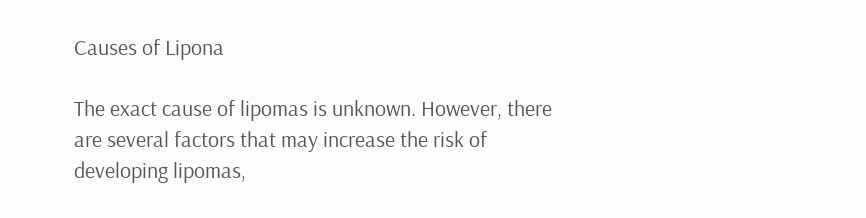Causes of Lipona

The exact cause of lipomas is unknown. However, there are several factors that may increase the risk of developing lipomas,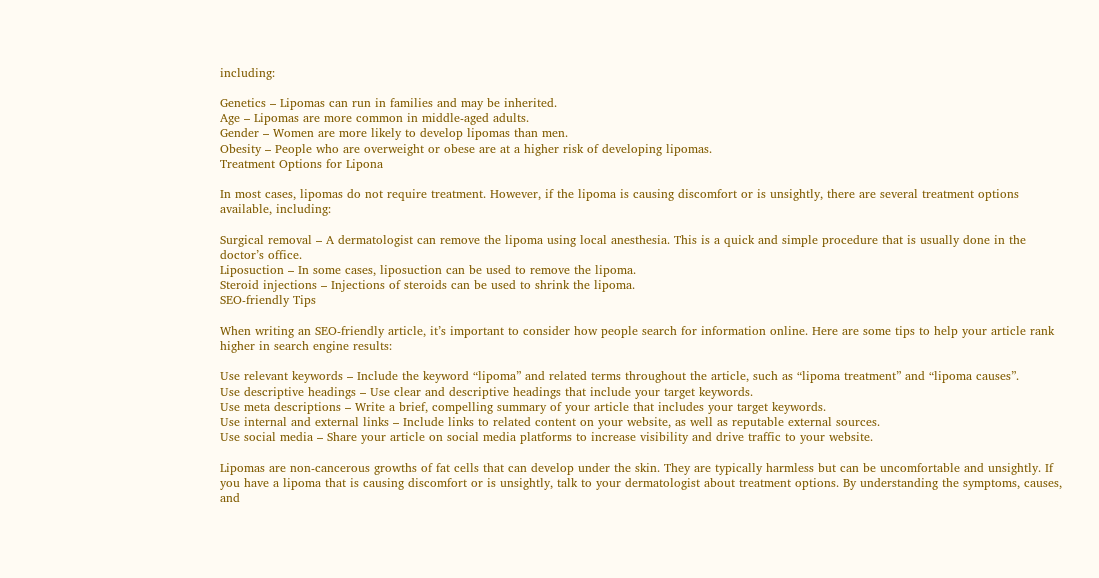including:

Genetics – Lipomas can run in families and may be inherited.
Age – Lipomas are more common in middle-aged adults.
Gender – Women are more likely to develop lipomas than men.
Obesity – People who are overweight or obese are at a higher risk of developing lipomas.
Treatment Options for Lipona

In most cases, lipomas do not require treatment. However, if the lipoma is causing discomfort or is unsightly, there are several treatment options available, including:

Surgical removal – A dermatologist can remove the lipoma using local anesthesia. This is a quick and simple procedure that is usually done in the doctor’s office.
Liposuction – In some cases, liposuction can be used to remove the lipoma.
Steroid injections – Injections of steroids can be used to shrink the lipoma.
SEO-friendly Tips

When writing an SEO-friendly article, it’s important to consider how people search for information online. Here are some tips to help your article rank higher in search engine results:

Use relevant keywords – Include the keyword “lipoma” and related terms throughout the article, such as “lipoma treatment” and “lipoma causes”.
Use descriptive headings – Use clear and descriptive headings that include your target keywords.
Use meta descriptions – Write a brief, compelling summary of your article that includes your target keywords.
Use internal and external links – Include links to related content on your website, as well as reputable external sources.
Use social media – Share your article on social media platforms to increase visibility and drive traffic to your website.

Lipomas are non-cancerous growths of fat cells that can develop under the skin. They are typically harmless but can be uncomfortable and unsightly. If you have a lipoma that is causing discomfort or is unsightly, talk to your dermatologist about treatment options. By understanding the symptoms, causes, and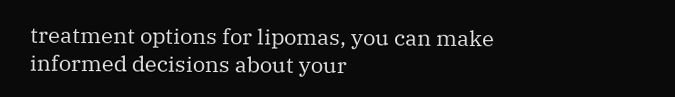treatment options for lipomas, you can make informed decisions about your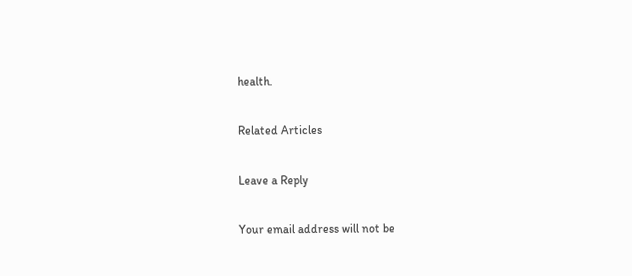health.

Related Articles

Leave a Reply

Your email address will not be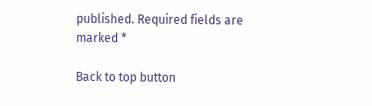published. Required fields are marked *

Back to top button